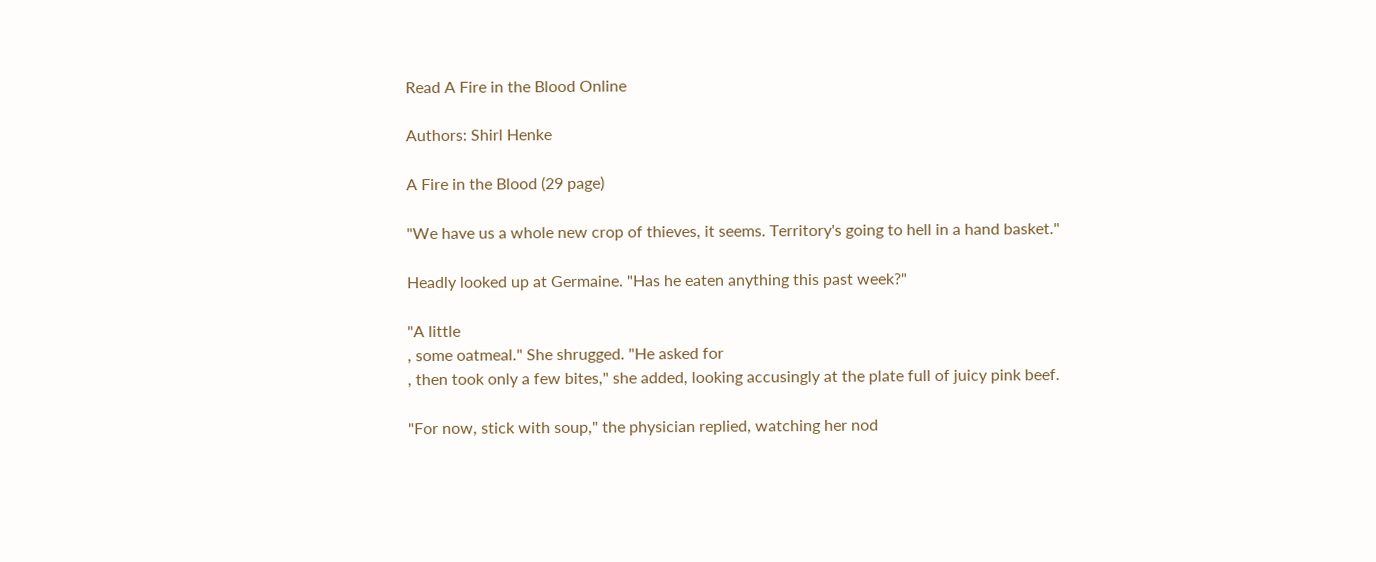Read A Fire in the Blood Online

Authors: Shirl Henke

A Fire in the Blood (29 page)

"We have us a whole new crop of thieves, it seems. Territory's going to hell in a hand basket."

Headly looked up at Germaine. "Has he eaten anything this past week?"

"A little
, some oatmeal." She shrugged. "He asked for
, then took only a few bites," she added, looking accusingly at the plate full of juicy pink beef.

"For now, stick with soup," the physician replied, watching her nod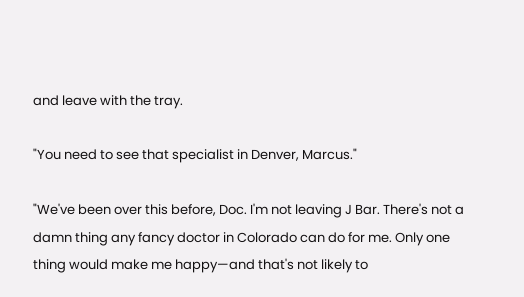and leave with the tray.

"You need to see that specialist in Denver, Marcus."

"We've been over this before, Doc. I'm not leaving J Bar. There's not a damn thing any fancy doctor in Colorado can do for me. Only one thing would make me happy—and that's not likely to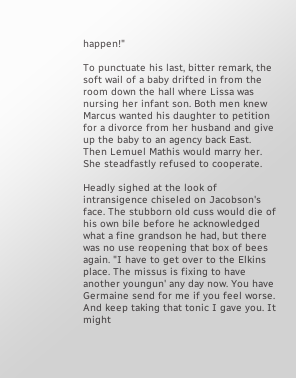happen!"

To punctuate his last, bitter remark, the soft wail of a baby drifted in from the room down the hall where Lissa was nursing her infant son. Both men knew Marcus wanted his daughter to petition for a divorce from her husband and give up the baby to an agency back East. Then Lemuel Mathis would marry her. She steadfastly refused to cooperate.

Headly sighed at the look of intransigence chiseled on Jacobson's face. The stubborn old cuss would die of his own bile before he acknowledged what a fine grandson he had, but there was no use reopening that box of bees again. "I have to get over to the Elkins place. The missus is fixing to have another youngun' any day now. You have Germaine send for me if you feel worse. And keep taking that tonic I gave you. It might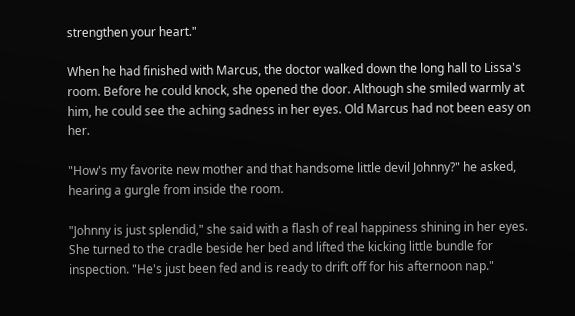strengthen your heart."

When he had finished with Marcus, the doctor walked down the long hall to Lissa's room. Before he could knock, she opened the door. Although she smiled warmly at him, he could see the aching sadness in her eyes. Old Marcus had not been easy on her.

"How's my favorite new mother and that handsome little devil Johnny?" he asked, hearing a gurgle from inside the room.

"Johnny is just splendid," she said with a flash of real happiness shining in her eyes. She turned to the cradle beside her bed and lifted the kicking little bundle for inspection. "He's just been fed and is ready to drift off for his afternoon nap."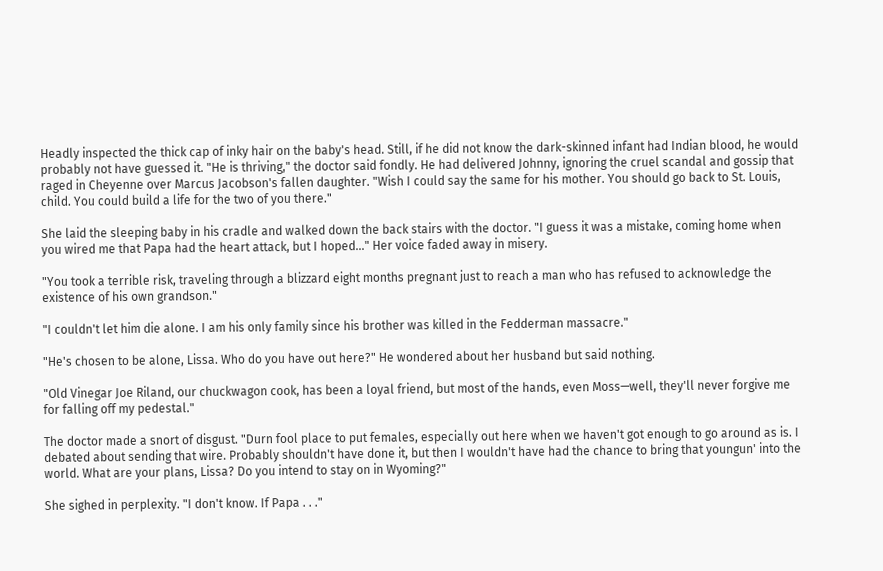Headly inspected the thick cap of inky hair on the baby's head. Still, if he did not know the dark-skinned infant had Indian blood, he would probably not have guessed it. "He is thriving," the doctor said fondly. He had delivered Johnny, ignoring the cruel scandal and gossip that raged in Cheyenne over Marcus Jacobson's fallen daughter. "Wish I could say the same for his mother. You should go back to St. Louis, child. You could build a life for the two of you there."

She laid the sleeping baby in his cradle and walked down the back stairs with the doctor. "I guess it was a mistake, coming home when you wired me that Papa had the heart attack, but I hoped…" Her voice faded away in misery.

"You took a terrible risk, traveling through a blizzard eight months pregnant just to reach a man who has refused to acknowledge the existence of his own grandson."

"I couldn't let him die alone. I am his only family since his brother was killed in the Fedderman massacre."

"He's chosen to be alone, Lissa. Who do you have out here?" He wondered about her husband but said nothing.

"Old Vinegar Joe Riland, our chuckwagon cook, has been a loyal friend, but most of the hands, even Moss—well, they'll never forgive me for falling off my pedestal."

The doctor made a snort of disgust. "Durn fool place to put females, especially out here when we haven't got enough to go around as is. I debated about sending that wire. Probably shouldn't have done it, but then I wouldn't have had the chance to bring that youngun' into the world. What are your plans, Lissa? Do you intend to stay on in Wyoming?"

She sighed in perplexity. "I don't know. If Papa . . ."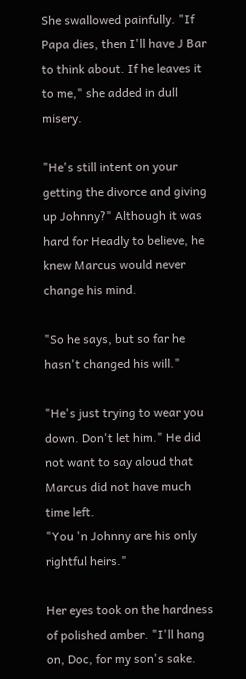She swallowed painfully. "If Papa dies, then I'll have J Bar to think about. If he leaves it to me," she added in dull misery.

"He's still intent on your getting the divorce and giving up Johnny?" Although it was hard for Headly to believe, he knew Marcus would never change his mind.

"So he says, but so far he hasn't changed his will."

"He's just trying to wear you down. Don't let him." He did not want to say aloud that Marcus did not have much time left.
"You 'n Johnny are his only rightful heirs."

Her eyes took on the hardness of polished amber. "I'll hang on, Doc, for my son's sake.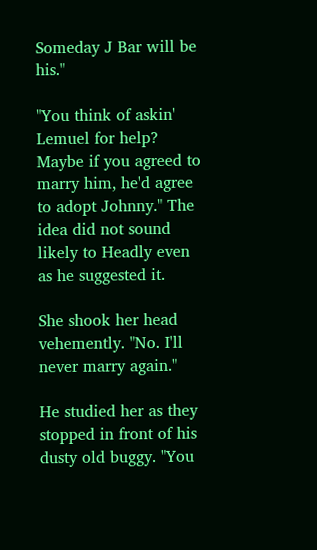Someday J Bar will be his."

"You think of askin' Lemuel for help? Maybe if you agreed to marry him, he'd agree to adopt Johnny." The idea did not sound likely to Headly even as he suggested it.

She shook her head vehemently. "No. I'll never marry again."

He studied her as they stopped in front of his dusty old buggy. "You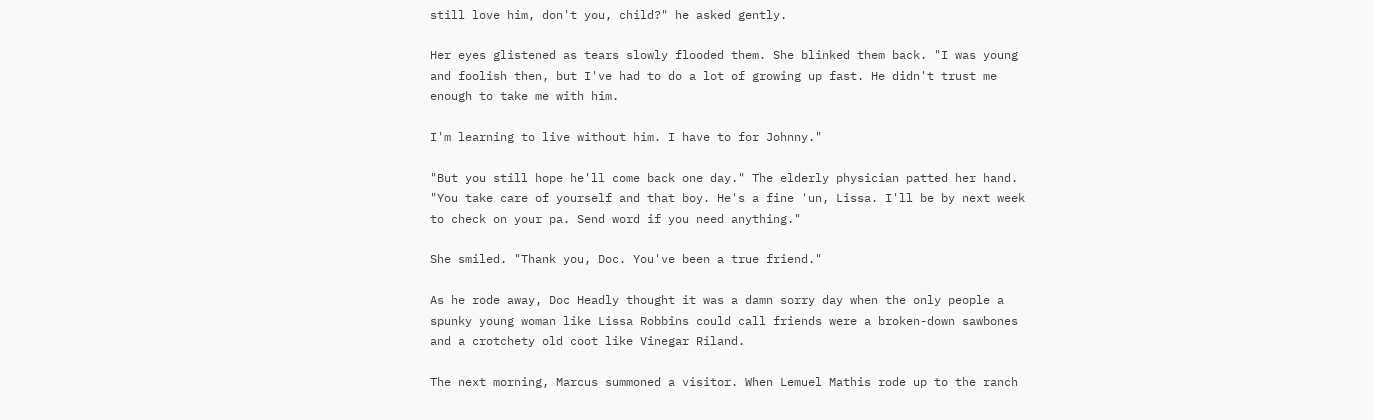still love him, don't you, child?" he asked gently.

Her eyes glistened as tears slowly flooded them. She blinked them back. "I was young and foolish then, but I've had to do a lot of growing up fast. He didn't trust me enough to take me with him.

I'm learning to live without him. I have to for Johnny."

"But you still hope he'll come back one day." The elderly physician patted her hand. "You take care of yourself and that boy. He's a fine 'un, Lissa. I'll be by next week to check on your pa. Send word if you need anything."

She smiled. "Thank you, Doc. You've been a true friend."

As he rode away, Doc Headly thought it was a damn sorry day when the only people a spunky young woman like Lissa Robbins could call friends were a broken-down sawbones and a crotchety old coot like Vinegar Riland.

The next morning, Marcus summoned a visitor. When Lemuel Mathis rode up to the ranch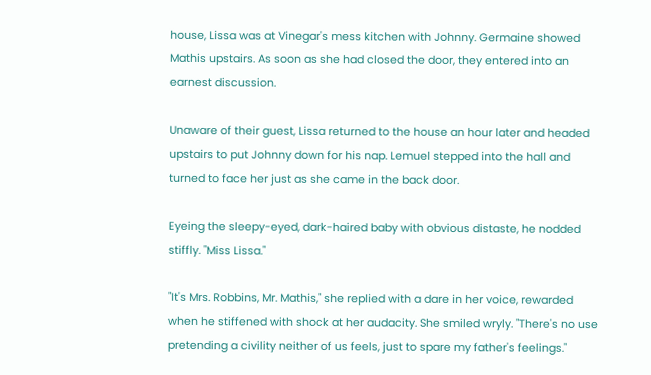house, Lissa was at Vinegar's mess kitchen with Johnny. Germaine showed Mathis upstairs. As soon as she had closed the door, they entered into an earnest discussion.

Unaware of their guest, Lissa returned to the house an hour later and headed upstairs to put Johnny down for his nap. Lemuel stepped into the hall and turned to face her just as she came in the back door.

Eyeing the sleepy-eyed, dark-haired baby with obvious distaste, he nodded stiffly. "Miss Lissa."

"It's Mrs. Robbins, Mr. Mathis," she replied with a dare in her voice, rewarded when he stiffened with shock at her audacity. She smiled wryly. "There's no use pretending a civility neither of us feels, just to spare my father's feelings."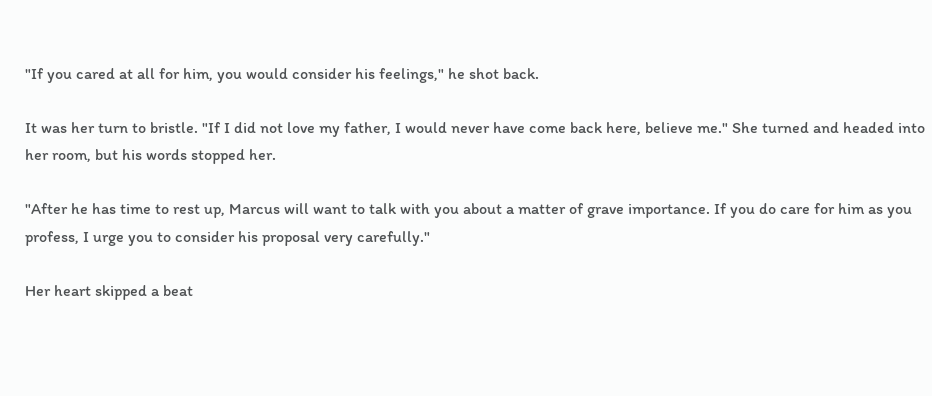"If you cared at all for him, you would consider his feelings," he shot back.

It was her turn to bristle. "If I did not love my father, I would never have come back here, believe me." She turned and headed into her room, but his words stopped her.

"After he has time to rest up, Marcus will want to talk with you about a matter of grave importance. If you do care for him as you profess, I urge you to consider his proposal very carefully."

Her heart skipped a beat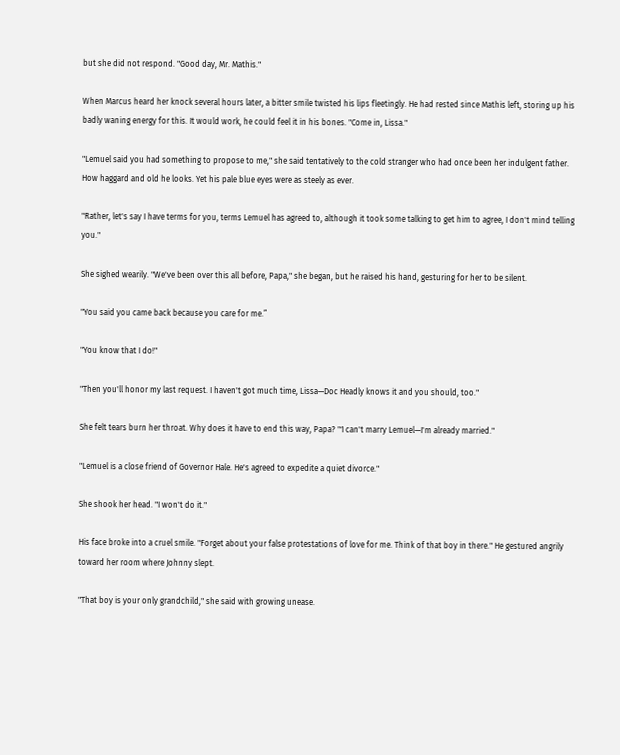but she did not respond. "Good day, Mr. Mathis."

When Marcus heard her knock several hours later, a bitter smile twisted his lips fleetingly. He had rested since Mathis left, storing up his badly waning energy for this. It would work, he could feel it in his bones. "Come in, Lissa."

"Lemuel said you had something to propose to me," she said tentatively to the cold stranger who had once been her indulgent father. How haggard and old he looks. Yet his pale blue eyes were as steely as ever.

"Rather, let's say I have terms for you, terms Lemuel has agreed to, although it took some talking to get him to agree, I don't mind telling you."

She sighed wearily. "We've been over this all before, Papa," she began, but he raised his hand, gesturing for her to be silent.

"You said you came back because you care for me.”

"You know that I do!"

"Then you'll honor my last request. I haven't got much time, Lissa—Doc Headly knows it and you should, too."

She felt tears burn her throat. Why does it have to end this way, Papa? "1 can't marry Lemuel—I'm already married."

"Lemuel is a close friend of Governor Hale. He's agreed to expedite a quiet divorce."

She shook her head. "I won't do it."

His face broke into a cruel smile. "Forget about your false protestations of love for me. Think of that boy in there." He gestured angrily toward her room where Johnny slept.

"That boy is your only grandchild," she said with growing unease.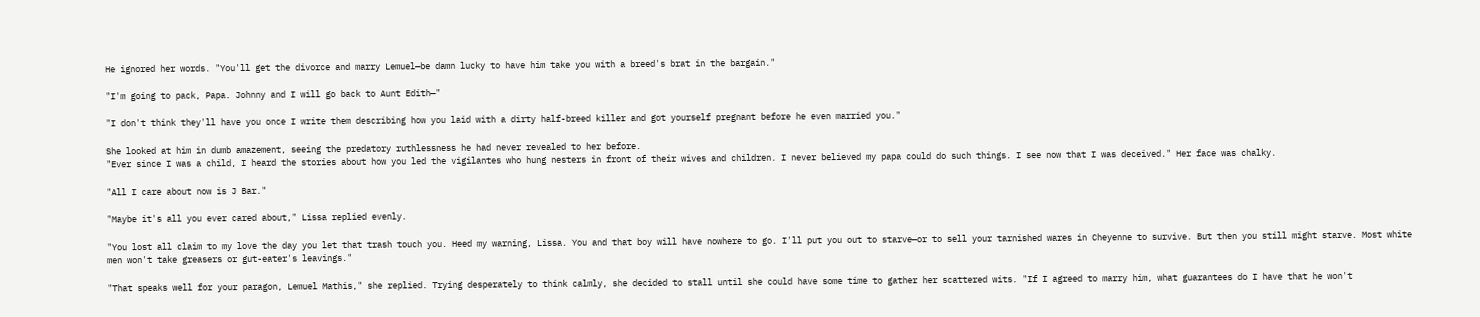He ignored her words. "You'll get the divorce and marry Lemuel—be damn lucky to have him take you with a breed's brat in the bargain."

"I'm going to pack, Papa. Johnny and I will go back to Aunt Edith—"

"I don't think they'll have you once I write them describing how you laid with a dirty half-breed killer and got yourself pregnant before he even married you."

She looked at him in dumb amazement, seeing the predatory ruthlessness he had never revealed to her before.
"Ever since I was a child, I heard the stories about how you led the vigilantes who hung nesters in front of their wives and children. I never believed my papa could do such things. I see now that I was deceived." Her face was chalky.

"All I care about now is J Bar."

"Maybe it's all you ever cared about," Lissa replied evenly.

"You lost all claim to my love the day you let that trash touch you. Heed my warning, Lissa. You and that boy will have nowhere to go. I'll put you out to starve—or to sell your tarnished wares in Cheyenne to survive. But then you still might starve. Most white men won't take greasers or gut-eater's leavings."

"That speaks well for your paragon, Lemuel Mathis," she replied. Trying desperately to think calmly, she decided to stall until she could have some time to gather her scattered wits. "If I agreed to marry him, what guarantees do I have that he won't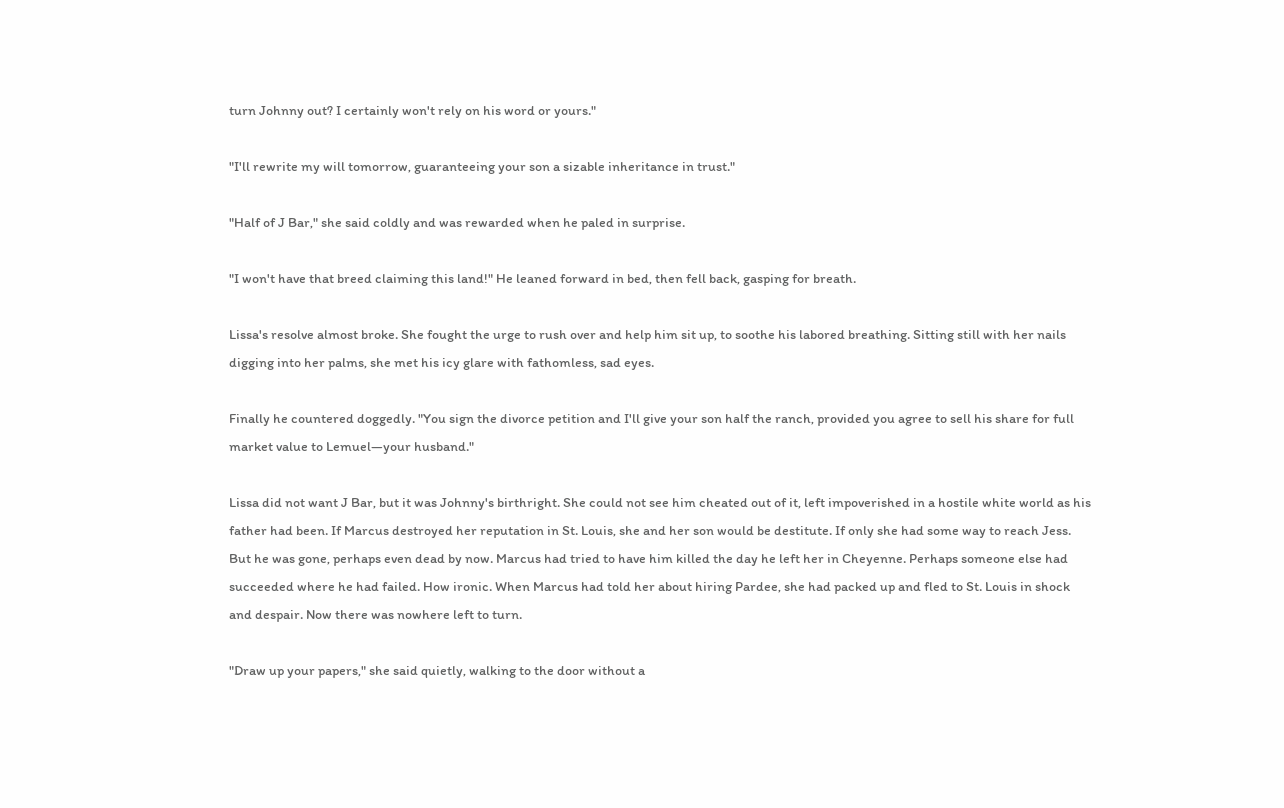turn Johnny out? I certainly won't rely on his word or yours."

"I'll rewrite my will tomorrow, guaranteeing your son a sizable inheritance in trust."

"Half of J Bar," she said coldly and was rewarded when he paled in surprise.

"I won't have that breed claiming this land!" He leaned forward in bed, then fell back, gasping for breath.

Lissa's resolve almost broke. She fought the urge to rush over and help him sit up, to soothe his labored breathing. Sitting still with her nails digging into her palms, she met his icy glare with fathomless, sad eyes.

Finally he countered doggedly. "You sign the divorce petition and I'll give your son half the ranch, provided you agree to sell his share for full market value to Lemuel—your husband."

Lissa did not want J Bar, but it was Johnny's birthright. She could not see him cheated out of it, left impoverished in a hostile white world as his father had been. If Marcus destroyed her reputation in St. Louis, she and her son would be destitute. If only she had some way to reach Jess. But he was gone, perhaps even dead by now. Marcus had tried to have him killed the day he left her in Cheyenne. Perhaps someone else had succeeded where he had failed. How ironic. When Marcus had told her about hiring Pardee, she had packed up and fled to St. Louis in shock and despair. Now there was nowhere left to turn.

"Draw up your papers," she said quietly, walking to the door without a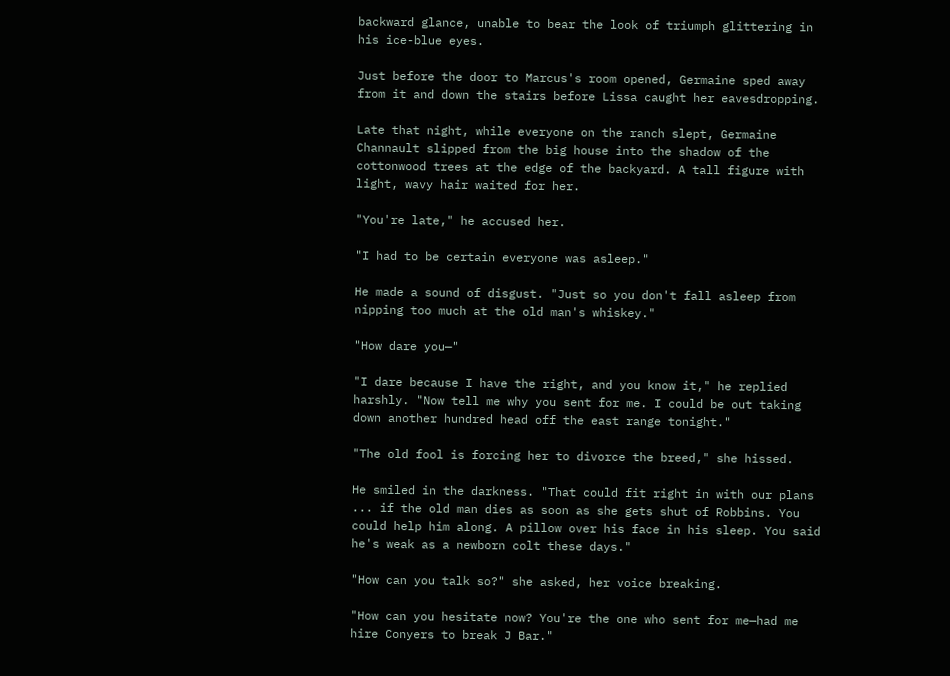backward glance, unable to bear the look of triumph glittering in his ice-blue eyes.

Just before the door to Marcus's room opened, Germaine sped away from it and down the stairs before Lissa caught her eavesdropping.

Late that night, while everyone on the ranch slept, Germaine Channault slipped from the big house into the shadow of the cottonwood trees at the edge of the backyard. A tall figure with light, wavy hair waited for her.

"You're late," he accused her.

"I had to be certain everyone was asleep."

He made a sound of disgust. "Just so you don't fall asleep from nipping too much at the old man's whiskey."

"How dare you—"

"I dare because I have the right, and you know it," he replied harshly. "Now tell me why you sent for me. I could be out taking down another hundred head off the east range tonight."

"The old fool is forcing her to divorce the breed," she hissed.

He smiled in the darkness. "That could fit right in with our plans ... if the old man dies as soon as she gets shut of Robbins. You could help him along. A pillow over his face in his sleep. You said he's weak as a newborn colt these days."

"How can you talk so?" she asked, her voice breaking.

"How can you hesitate now? You're the one who sent for me—had me hire Conyers to break J Bar."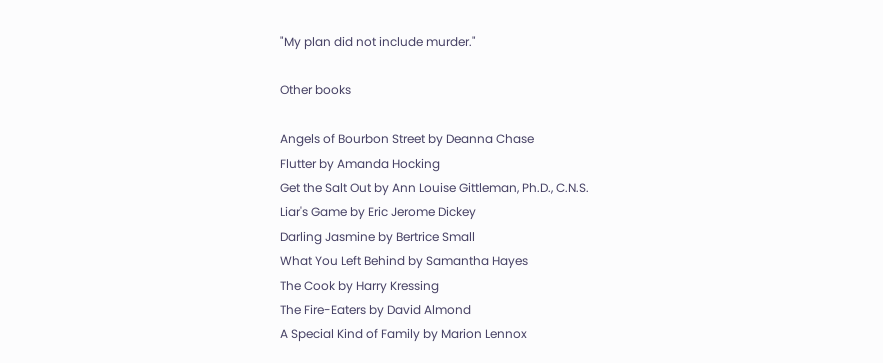"My plan did not include murder."

Other books

Angels of Bourbon Street by Deanna Chase
Flutter by Amanda Hocking
Get the Salt Out by Ann Louise Gittleman, Ph.D., C.N.S.
Liar's Game by Eric Jerome Dickey
Darling Jasmine by Bertrice Small
What You Left Behind by Samantha Hayes
The Cook by Harry Kressing
The Fire-Eaters by David Almond
A Special Kind of Family by Marion Lennox